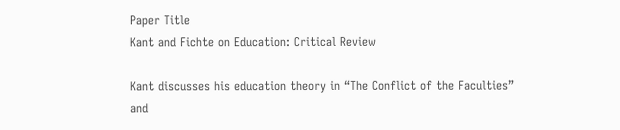Paper Title
Kant and Fichte on Education: Critical Review

Kant discusses his education theory in “The Conflict of the Faculties” and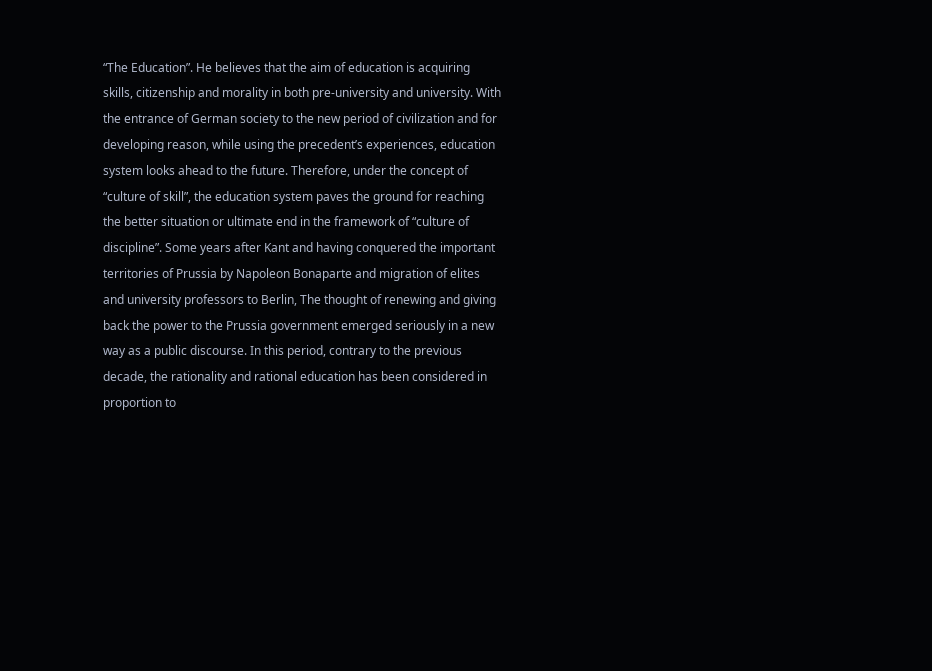“The Education”. He believes that the aim of education is acquiring skills, citizenship and morality in both pre-university and university. With the entrance of German society to the new period of civilization and for developing reason, while using the precedent’s experiences, education system looks ahead to the future. Therefore, under the concept of “culture of skill”, the education system paves the ground for reaching the better situation or ultimate end in the framework of “culture of discipline”. Some years after Kant and having conquered the important territories of Prussia by Napoleon Bonaparte and migration of elites and university professors to Berlin, The thought of renewing and giving back the power to the Prussia government emerged seriously in a new way as a public discourse. In this period, contrary to the previous decade, the rationality and rational education has been considered in proportion to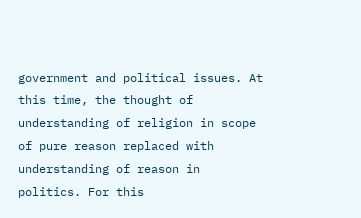government and political issues. At this time, the thought of understanding of religion in scope of pure reason replaced with understanding of reason in politics. For this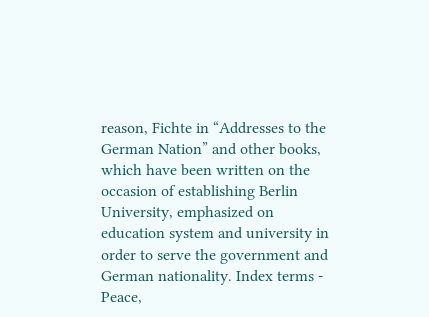reason, Fichte in “Addresses to the German Nation” and other books, which have been written on the occasion of establishing Berlin University, emphasized on education system and university in order to serve the government and German nationality. Index terms - Peace,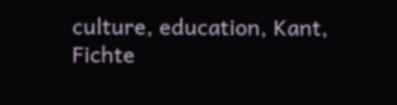culture, education, Kant, Fichte